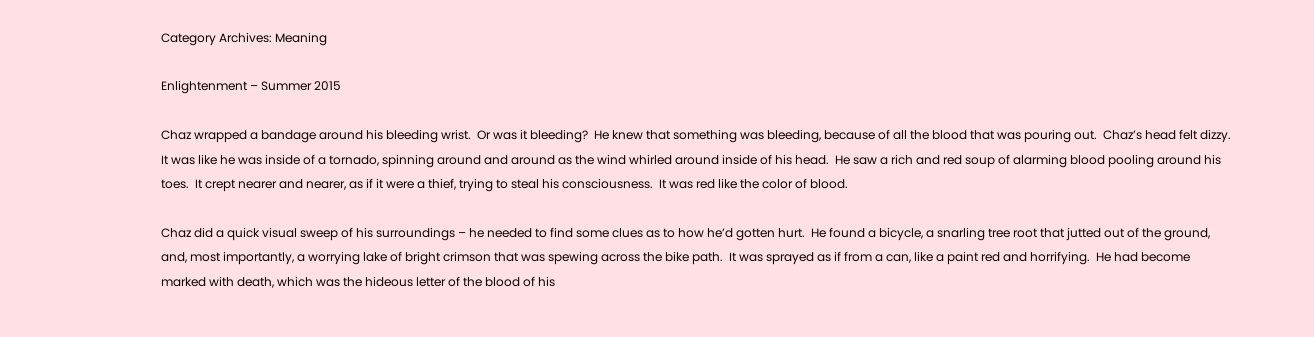Category Archives: Meaning

Enlightenment – Summer 2015

Chaz wrapped a bandage around his bleeding wrist.  Or was it bleeding?  He knew that something was bleeding, because of all the blood that was pouring out.  Chaz’s head felt dizzy.  It was like he was inside of a tornado, spinning around and around as the wind whirled around inside of his head.  He saw a rich and red soup of alarming blood pooling around his toes.  It crept nearer and nearer, as if it were a thief, trying to steal his consciousness.  It was red like the color of blood.

Chaz did a quick visual sweep of his surroundings – he needed to find some clues as to how he’d gotten hurt.  He found a bicycle, a snarling tree root that jutted out of the ground, and, most importantly, a worrying lake of bright crimson that was spewing across the bike path.  It was sprayed as if from a can, like a paint red and horrifying.  He had become marked with death, which was the hideous letter of the blood of his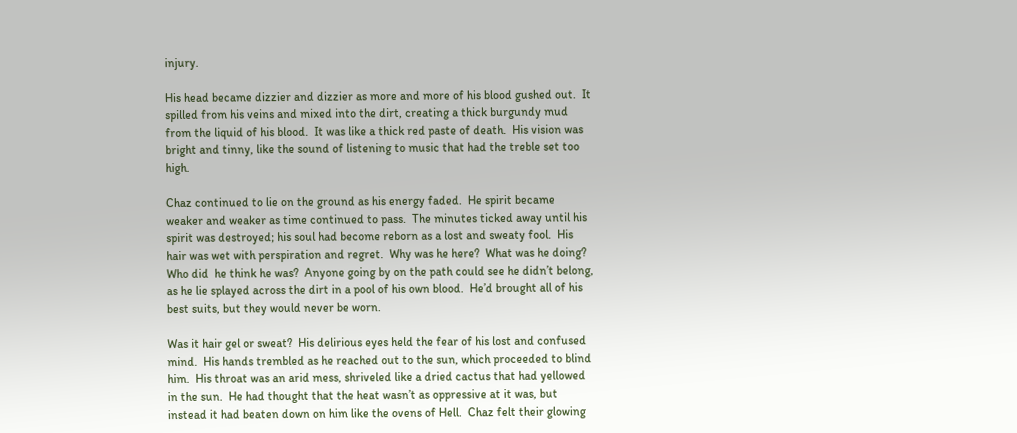injury.

His head became dizzier and dizzier as more and more of his blood gushed out.  It spilled from his veins and mixed into the dirt, creating a thick burgundy mud from the liquid of his blood.  It was like a thick red paste of death.  His vision was bright and tinny, like the sound of listening to music that had the treble set too high.

Chaz continued to lie on the ground as his energy faded.  He spirit became weaker and weaker as time continued to pass.  The minutes ticked away until his spirit was destroyed; his soul had become reborn as a lost and sweaty fool.  His hair was wet with perspiration and regret.  Why was he here?  What was he doing?  Who did  he think he was?  Anyone going by on the path could see he didn’t belong, as he lie splayed across the dirt in a pool of his own blood.  He’d brought all of his best suits, but they would never be worn.

Was it hair gel or sweat?  His delirious eyes held the fear of his lost and confused mind.  His hands trembled as he reached out to the sun, which proceeded to blind him.  His throat was an arid mess, shriveled like a dried cactus that had yellowed in the sun.  He had thought that the heat wasn’t as oppressive at it was, but instead it had beaten down on him like the ovens of Hell.  Chaz felt their glowing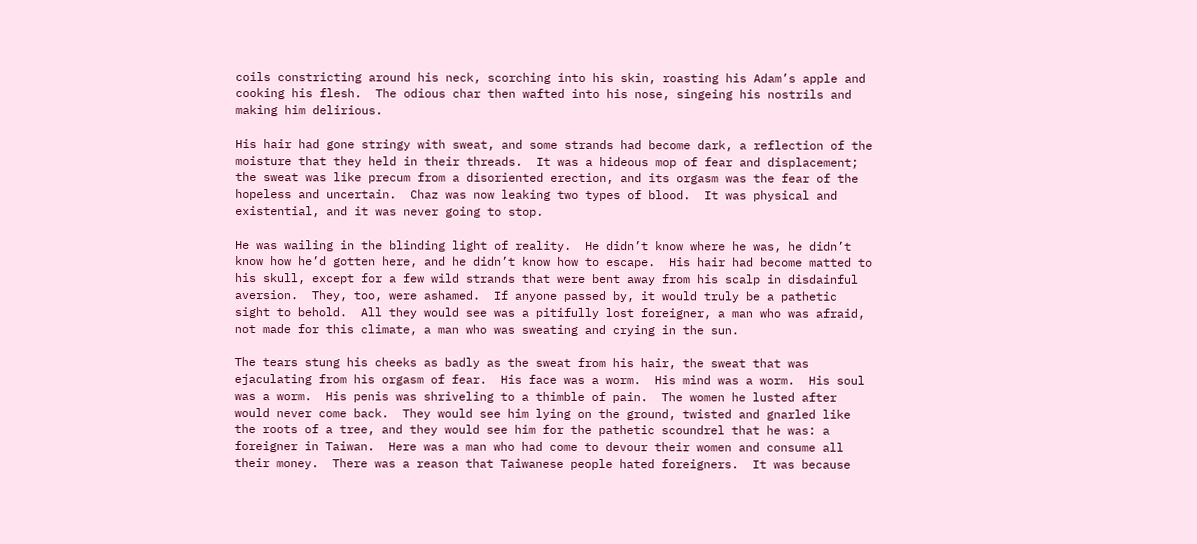coils constricting around his neck, scorching into his skin, roasting his Adam’s apple and cooking his flesh.  The odious char then wafted into his nose, singeing his nostrils and making him delirious.

His hair had gone stringy with sweat, and some strands had become dark, a reflection of the moisture that they held in their threads.  It was a hideous mop of fear and displacement; the sweat was like precum from a disoriented erection, and its orgasm was the fear of the hopeless and uncertain.  Chaz was now leaking two types of blood.  It was physical and existential, and it was never going to stop.

He was wailing in the blinding light of reality.  He didn’t know where he was, he didn’t know how he’d gotten here, and he didn’t know how to escape.  His hair had become matted to his skull, except for a few wild strands that were bent away from his scalp in disdainful aversion.  They, too, were ashamed.  If anyone passed by, it would truly be a pathetic sight to behold.  All they would see was a pitifully lost foreigner, a man who was afraid, not made for this climate, a man who was sweating and crying in the sun.

The tears stung his cheeks as badly as the sweat from his hair, the sweat that was ejaculating from his orgasm of fear.  His face was a worm.  His mind was a worm.  His soul was a worm.  His penis was shriveling to a thimble of pain.  The women he lusted after would never come back.  They would see him lying on the ground, twisted and gnarled like the roots of a tree, and they would see him for the pathetic scoundrel that he was: a foreigner in Taiwan.  Here was a man who had come to devour their women and consume all their money.  There was a reason that Taiwanese people hated foreigners.  It was because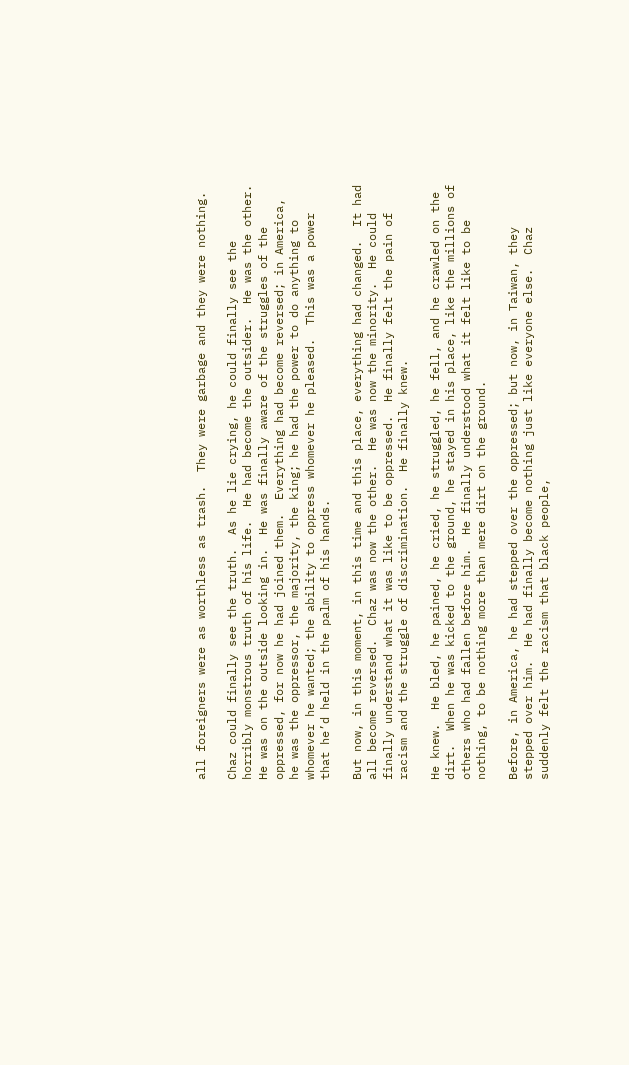all foreigners were as worthless as trash.  They were garbage and they were nothing.

Chaz could finally see the truth.  As he lie crying, he could finally see the horribly monstrous truth of his life.  He had become the outsider.  He was the other.  He was on the outside looking in.  He was finally aware of the struggles of the oppressed, for now he had joined them.  Everything had become reversed; in America, he was the oppressor, the majority, the king; he had the power to do anything to whomever he wanted; the ability to oppress whomever he pleased.  This was a power that he’d held in the palm of his hands.

But now, in this moment, in this time and this place, everything had changed.  It had all become reversed.  Chaz was now the other.  He was now the minority.  He could finally understand what it was like to be oppressed.  He finally felt the pain of racism and the struggle of discrimination.  He finally knew.

He knew.  He bled, he pained, he cried, he struggled, he fell, and he crawled on the dirt.  When he was kicked to the ground, he stayed in his place, like the millions of others who had fallen before him.  He finally understood what it felt like to be nothing, to be nothing more than mere dirt on the ground.

Before, in America, he had stepped over the oppressed; but now, in Taiwan, they stepped over him.  He had finally become nothing just like everyone else.  Chaz suddenly felt the racism that black people,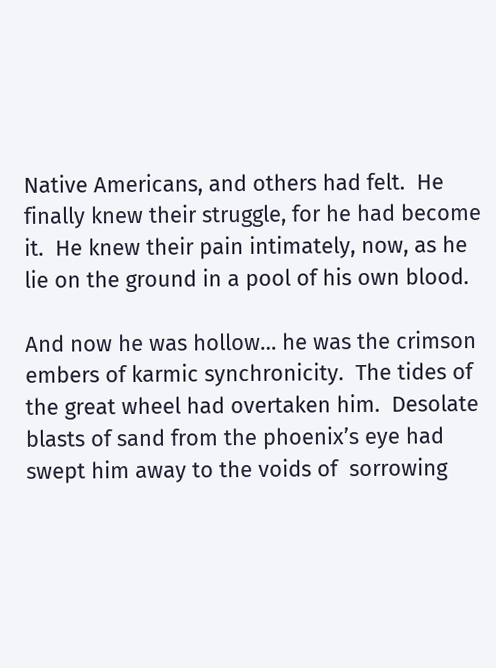Native Americans, and others had felt.  He finally knew their struggle, for he had become it.  He knew their pain intimately, now, as he lie on the ground in a pool of his own blood.

And now he was hollow… he was the crimson embers of karmic synchronicity.  The tides of the great wheel had overtaken him.  Desolate blasts of sand from the phoenix’s eye had swept him away to the voids of  sorrowing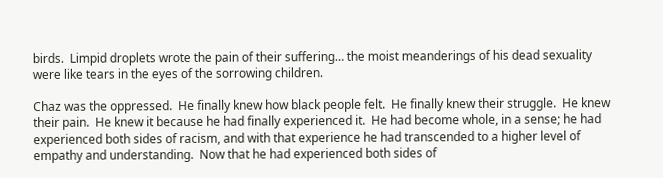birds.  Limpid droplets wrote the pain of their suffering… the moist meanderings of his dead sexuality were like tears in the eyes of the sorrowing children.

Chaz was the oppressed.  He finally knew how black people felt.  He finally knew their struggle.  He knew their pain.  He knew it because he had finally experienced it.  He had become whole, in a sense; he had experienced both sides of racism, and with that experience he had transcended to a higher level of empathy and understanding.  Now that he had experienced both sides of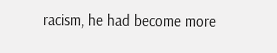racism, he had become more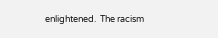enlightened.  The racism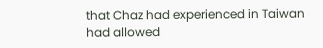that Chaz had experienced in Taiwan had allowed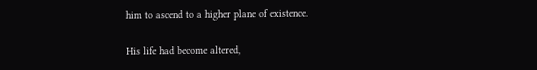him to ascend to a higher plane of existence.

His life had become altered,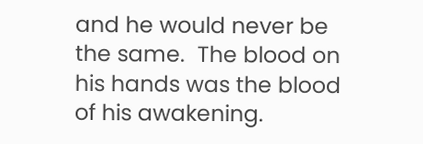and he would never be the same.  The blood on his hands was the blood of his awakening.